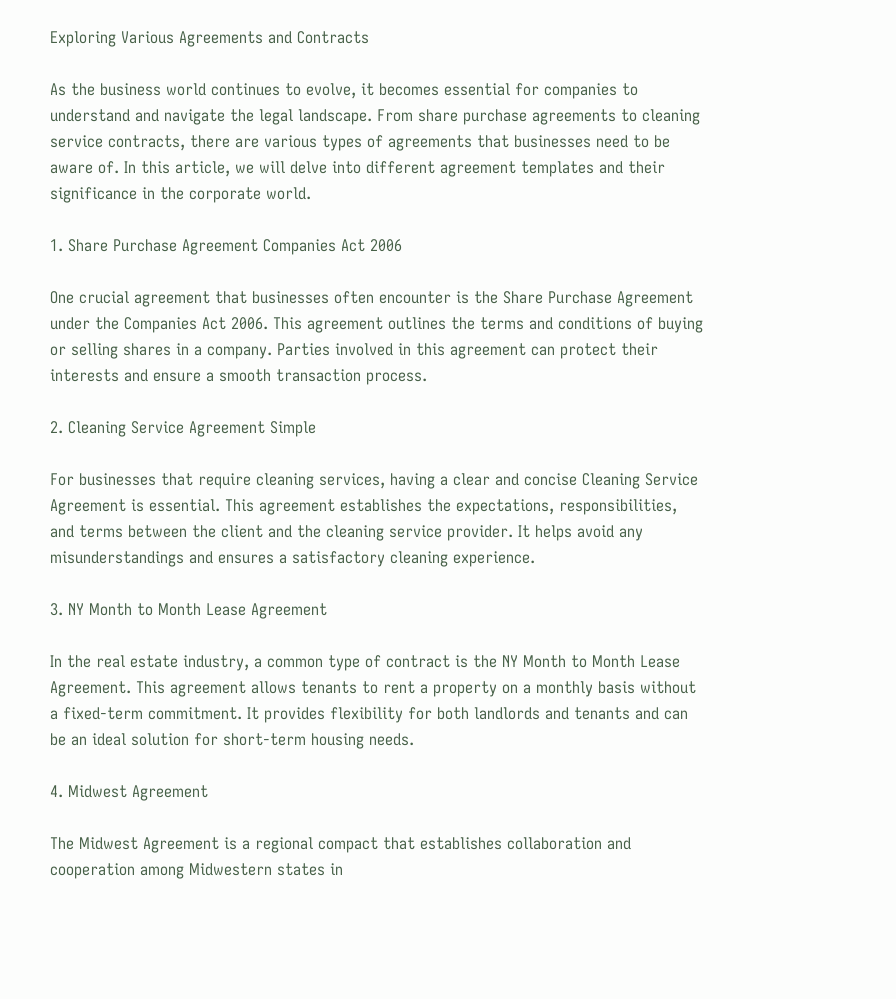Exploring Various Agreements and Contracts

As the business world continues to evolve, it becomes essential for companies to understand and navigate the legal landscape. From share purchase agreements to cleaning service contracts, there are various types of agreements that businesses need to be aware of. In this article, we will delve into different agreement templates and their significance in the corporate world.

1. Share Purchase Agreement Companies Act 2006

One crucial agreement that businesses often encounter is the Share Purchase Agreement under the Companies Act 2006. This agreement outlines the terms and conditions of buying or selling shares in a company. Parties involved in this agreement can protect their interests and ensure a smooth transaction process.

2. Cleaning Service Agreement Simple

For businesses that require cleaning services, having a clear and concise Cleaning Service Agreement is essential. This agreement establishes the expectations, responsibilities, and terms between the client and the cleaning service provider. It helps avoid any misunderstandings and ensures a satisfactory cleaning experience.

3. NY Month to Month Lease Agreement

In the real estate industry, a common type of contract is the NY Month to Month Lease Agreement. This agreement allows tenants to rent a property on a monthly basis without a fixed-term commitment. It provides flexibility for both landlords and tenants and can be an ideal solution for short-term housing needs.

4. Midwest Agreement

The Midwest Agreement is a regional compact that establishes collaboration and cooperation among Midwestern states in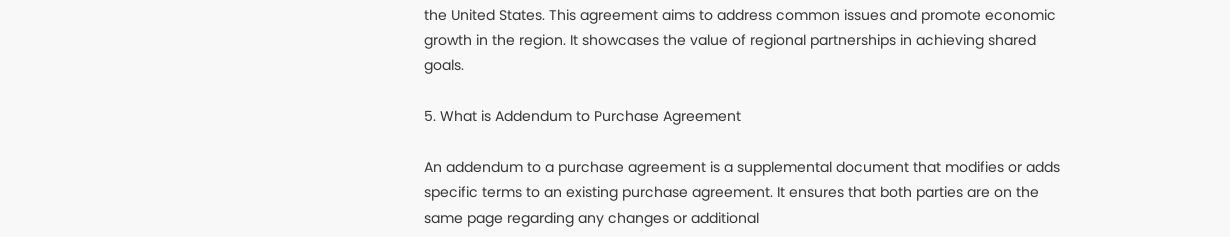the United States. This agreement aims to address common issues and promote economic growth in the region. It showcases the value of regional partnerships in achieving shared goals.

5. What is Addendum to Purchase Agreement

An addendum to a purchase agreement is a supplemental document that modifies or adds specific terms to an existing purchase agreement. It ensures that both parties are on the same page regarding any changes or additional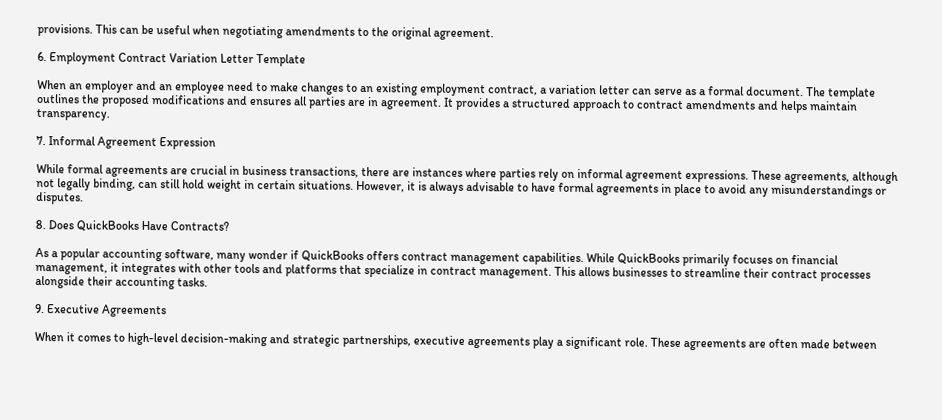provisions. This can be useful when negotiating amendments to the original agreement.

6. Employment Contract Variation Letter Template

When an employer and an employee need to make changes to an existing employment contract, a variation letter can serve as a formal document. The template outlines the proposed modifications and ensures all parties are in agreement. It provides a structured approach to contract amendments and helps maintain transparency.

7. Informal Agreement Expression

While formal agreements are crucial in business transactions, there are instances where parties rely on informal agreement expressions. These agreements, although not legally binding, can still hold weight in certain situations. However, it is always advisable to have formal agreements in place to avoid any misunderstandings or disputes.

8. Does QuickBooks Have Contracts?

As a popular accounting software, many wonder if QuickBooks offers contract management capabilities. While QuickBooks primarily focuses on financial management, it integrates with other tools and platforms that specialize in contract management. This allows businesses to streamline their contract processes alongside their accounting tasks.

9. Executive Agreements

When it comes to high-level decision-making and strategic partnerships, executive agreements play a significant role. These agreements are often made between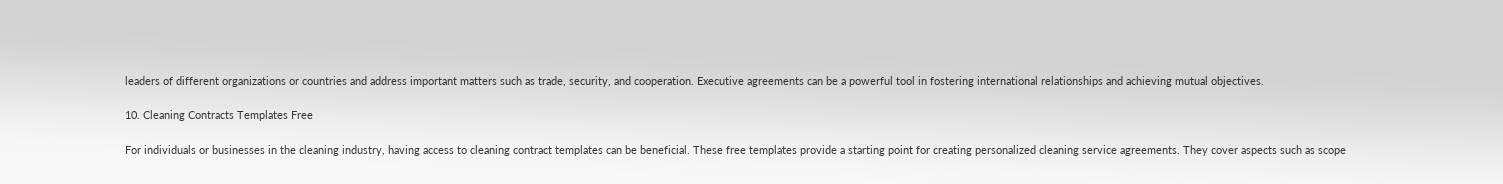leaders of different organizations or countries and address important matters such as trade, security, and cooperation. Executive agreements can be a powerful tool in fostering international relationships and achieving mutual objectives.

10. Cleaning Contracts Templates Free

For individuals or businesses in the cleaning industry, having access to cleaning contract templates can be beneficial. These free templates provide a starting point for creating personalized cleaning service agreements. They cover aspects such as scope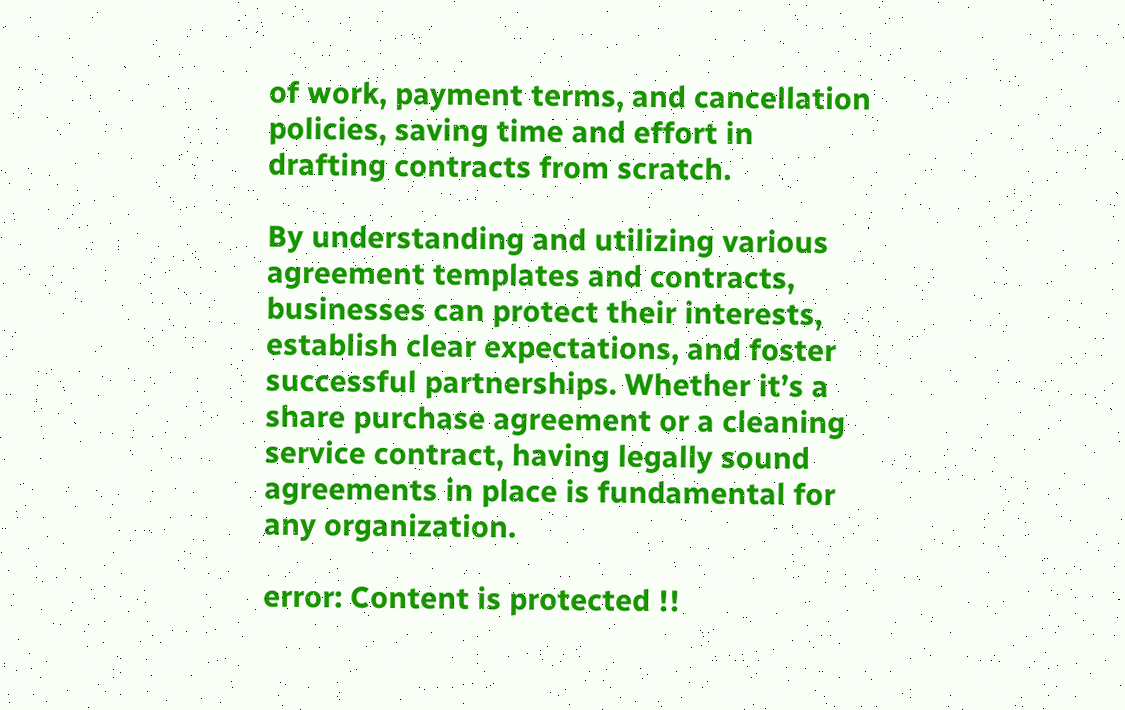of work, payment terms, and cancellation policies, saving time and effort in drafting contracts from scratch.

By understanding and utilizing various agreement templates and contracts, businesses can protect their interests, establish clear expectations, and foster successful partnerships. Whether it’s a share purchase agreement or a cleaning service contract, having legally sound agreements in place is fundamental for any organization.

error: Content is protected !!